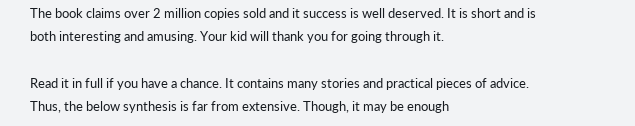The book claims over 2 million copies sold and it success is well deserved. It is short and is both interesting and amusing. Your kid will thank you for going through it.

Read it in full if you have a chance. It contains many stories and practical pieces of advice. Thus, the below synthesis is far from extensive. Though, it may be enough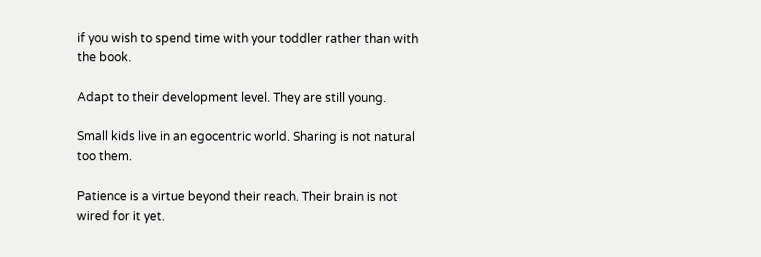if you wish to spend time with your toddler rather than with the book.

Adapt to their development level. They are still young.

Small kids live in an egocentric world. Sharing is not natural too them.

Patience is a virtue beyond their reach. Their brain is not wired for it yet.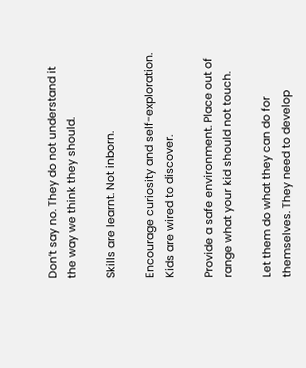Don’t say no. They do not understand it the way we think they should.

Skills are learnt. Not inborn.

Encourage curiosity and self-exploration. Kids are wired to discover.

Provide a safe environment. Place out of range what your kid should not touch.

Let them do what they can do for themselves. They need to develop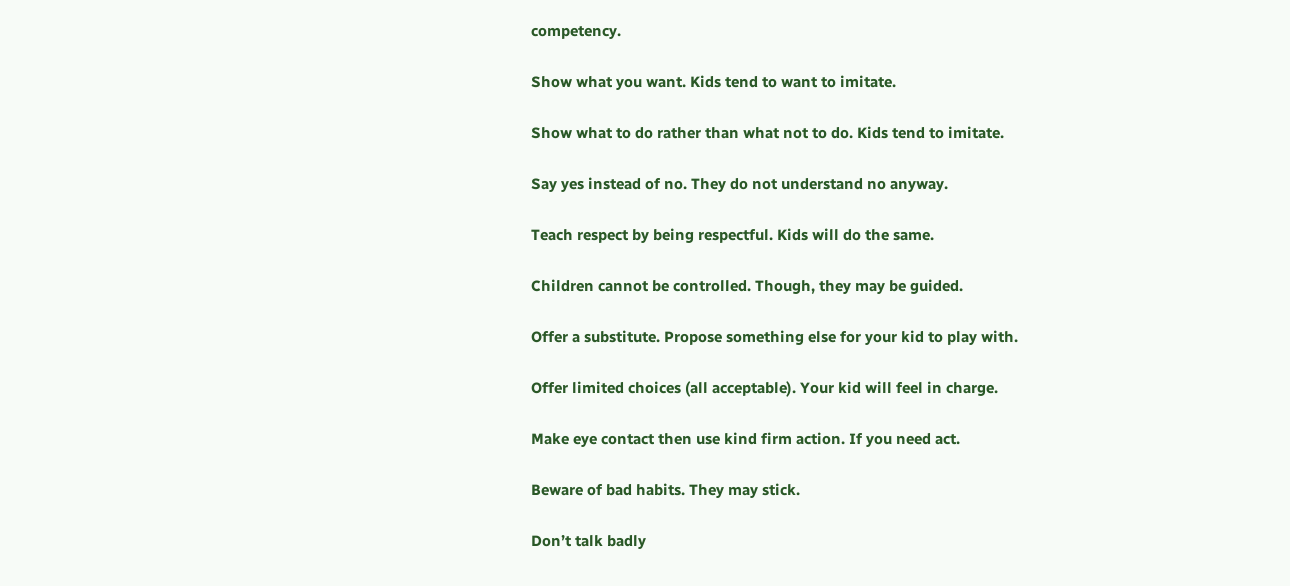competency.

Show what you want. Kids tend to want to imitate.

Show what to do rather than what not to do. Kids tend to imitate.

Say yes instead of no. They do not understand no anyway.

Teach respect by being respectful. Kids will do the same.

Children cannot be controlled. Though, they may be guided.

Offer a substitute. Propose something else for your kid to play with.

Offer limited choices (all acceptable). Your kid will feel in charge.

Make eye contact then use kind firm action. If you need act.

Beware of bad habits. They may stick.

Don’t talk badly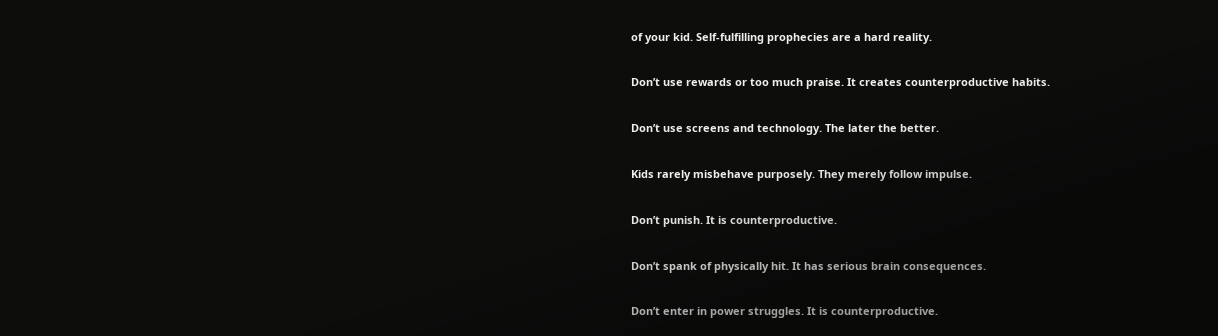of your kid. Self-fulfilling prophecies are a hard reality.

Don’t use rewards or too much praise. It creates counterproductive habits.

Don’t use screens and technology. The later the better.

Kids rarely misbehave purposely. They merely follow impulse.

Don’t punish. It is counterproductive.

Don’t spank of physically hit. It has serious brain consequences.

Don’t enter in power struggles. It is counterproductive.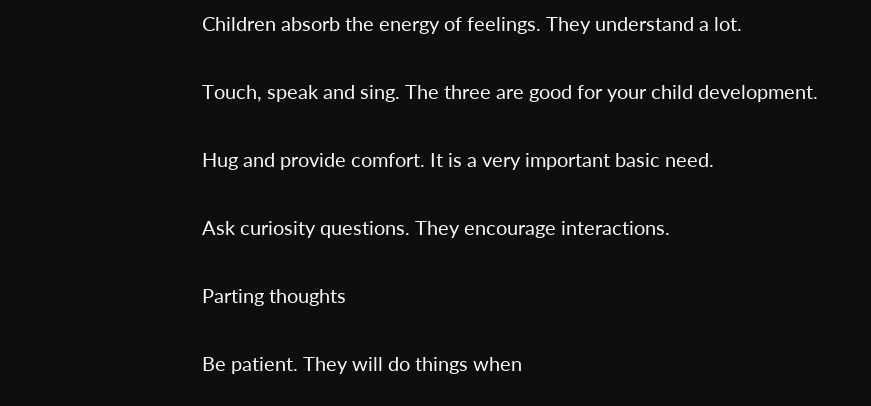Children absorb the energy of feelings. They understand a lot.

Touch, speak and sing. The three are good for your child development.

Hug and provide comfort. It is a very important basic need.

Ask curiosity questions. They encourage interactions.

Parting thoughts

Be patient. They will do things when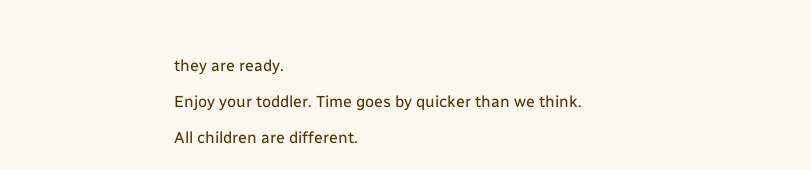they are ready.

Enjoy your toddler. Time goes by quicker than we think.

All children are different.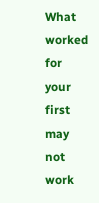What worked for your first may not work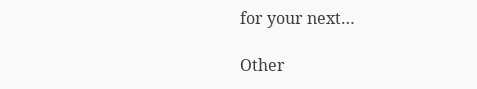for your next…

Other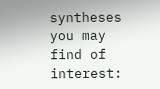syntheses you may find of interest: